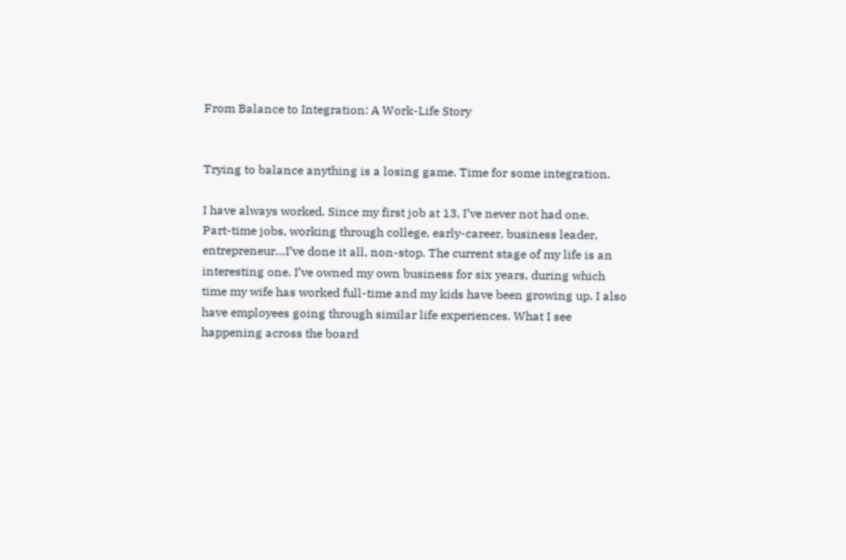From Balance to Integration: A Work-Life Story


Trying to balance anything is a losing game. Time for some integration.

I have always worked. Since my first job at 13, I’ve never not had one.
Part-time jobs, working through college, early-career, business leader, entrepreneur…I’ve done it all, non-stop. The current stage of my life is an interesting one. I’ve owned my own business for six years, during which time my wife has worked full-time and my kids have been growing up. I also have employees going through similar life experiences. What I see happening across the board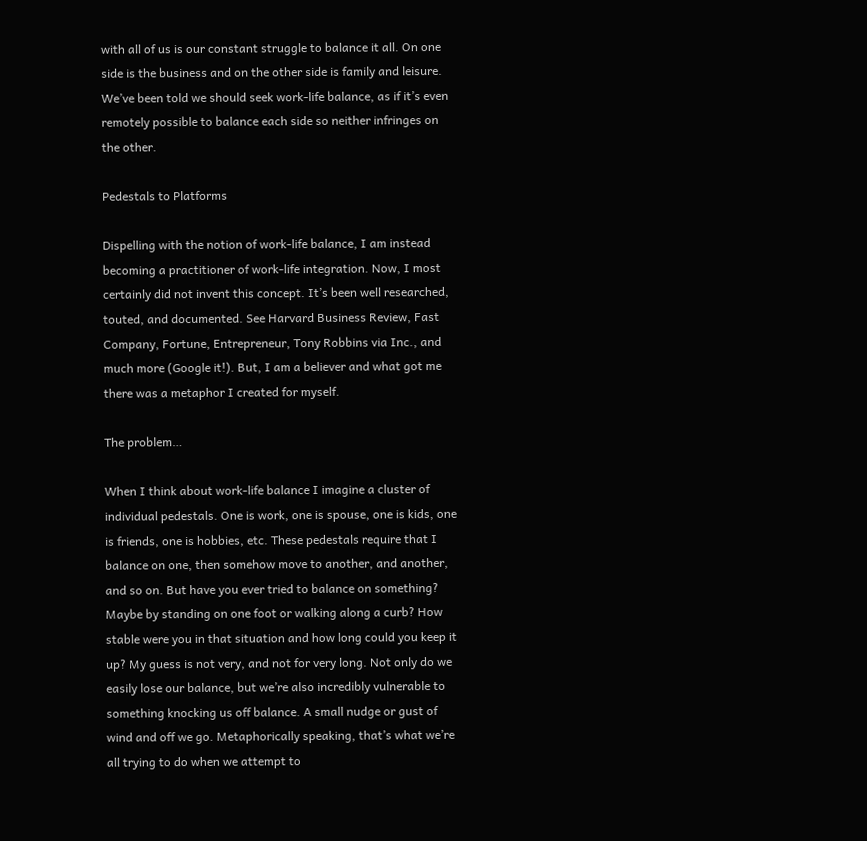with all of us is our constant struggle to balance it all. On one side is the business and on the other side is family and leisure. We’ve been told we should seek work-life balance, as if it’s even remotely possible to balance each side so neither infringes on the other.

Pedestals to Platforms

Dispelling with the notion of work-life balance, I am instead becoming a practitioner of work-life integration. Now, I most certainly did not invent this concept. It’s been well researched, touted, and documented. See Harvard Business Review, Fast Company, Fortune, Entrepreneur, Tony Robbins via Inc., and much more (Google it!). But, I am a believer and what got me there was a metaphor I created for myself.

The problem…

When I think about work-life balance I imagine a cluster of individual pedestals. One is work, one is spouse, one is kids, one is friends, one is hobbies, etc. These pedestals require that I balance on one, then somehow move to another, and another, and so on. But have you ever tried to balance on something? Maybe by standing on one foot or walking along a curb? How stable were you in that situation and how long could you keep it up? My guess is not very, and not for very long. Not only do we easily lose our balance, but we’re also incredibly vulnerable to something knocking us off balance. A small nudge or gust of wind and off we go. Metaphorically speaking, that’s what we’re all trying to do when we attempt to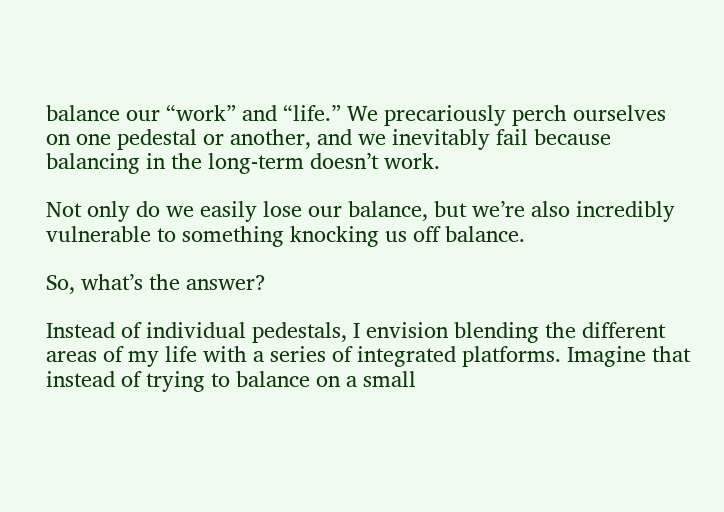balance our “work” and “life.” We precariously perch ourselves on one pedestal or another, and we inevitably fail because balancing in the long-term doesn’t work.

Not only do we easily lose our balance, but we’re also incredibly vulnerable to something knocking us off balance.

So, what’s the answer?

Instead of individual pedestals, I envision blending the different areas of my life with a series of integrated platforms. Imagine that instead of trying to balance on a small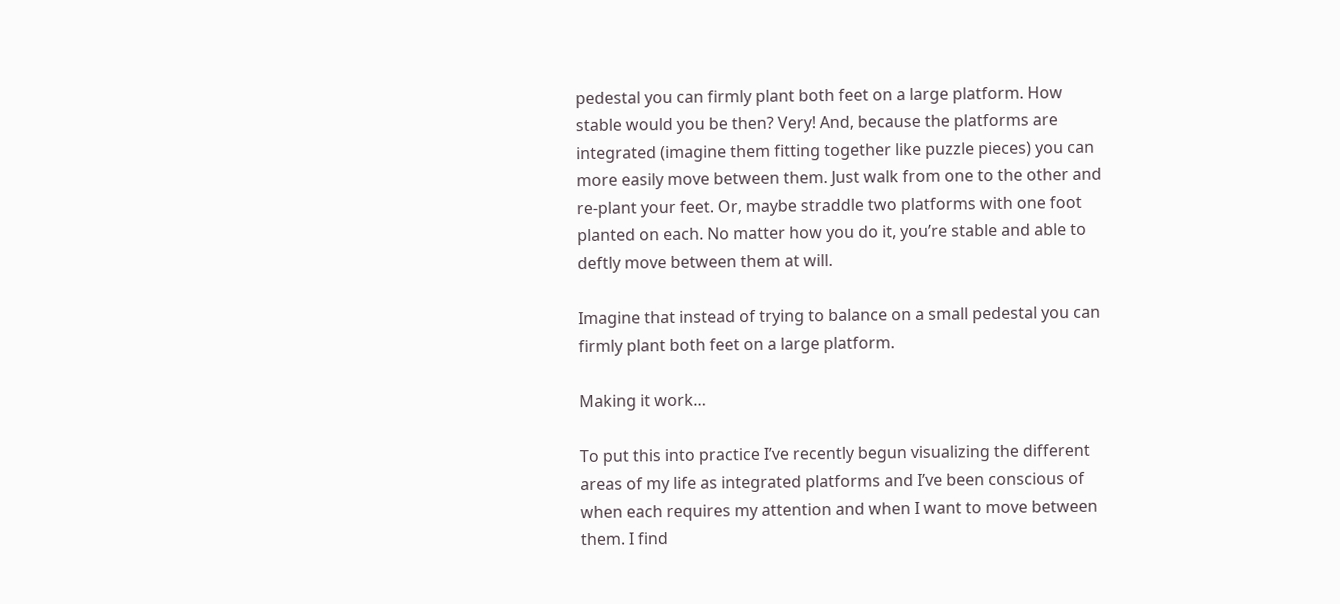pedestal you can firmly plant both feet on a large platform. How stable would you be then? Very! And, because the platforms are integrated (imagine them fitting together like puzzle pieces) you can more easily move between them. Just walk from one to the other and re-plant your feet. Or, maybe straddle two platforms with one foot planted on each. No matter how you do it, you’re stable and able to deftly move between them at will.

Imagine that instead of trying to balance on a small pedestal you can firmly plant both feet on a large platform.

Making it work…

To put this into practice I’ve recently begun visualizing the different areas of my life as integrated platforms and I’ve been conscious of when each requires my attention and when I want to move between them. I find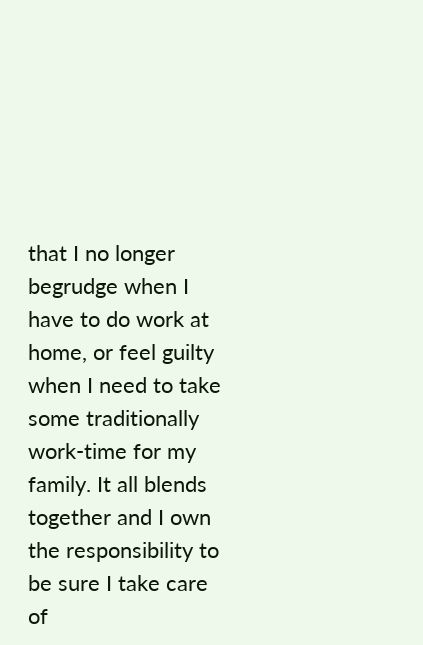that I no longer begrudge when I have to do work at home, or feel guilty when I need to take some traditionally work-time for my family. It all blends together and I own the responsibility to be sure I take care of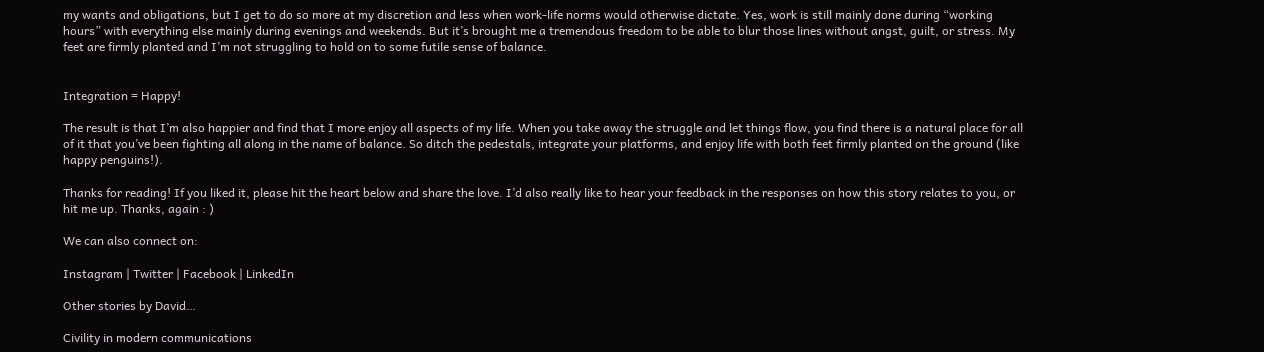my wants and obligations, but I get to do so more at my discretion and less when work-life norms would otherwise dictate. Yes, work is still mainly done during “working hours” with everything else mainly during evenings and weekends. But it’s brought me a tremendous freedom to be able to blur those lines without angst, guilt, or stress. My feet are firmly planted and I’m not struggling to hold on to some futile sense of balance.


Integration = Happy!

The result is that I’m also happier and find that I more enjoy all aspects of my life. When you take away the struggle and let things flow, you find there is a natural place for all of it that you’ve been fighting all along in the name of balance. So ditch the pedestals, integrate your platforms, and enjoy life with both feet firmly planted on the ground (like happy penguins!).

Thanks for reading! If you liked it, please hit the heart below and share the love. I’d also really like to hear your feedback in the responses on how this story relates to you, or hit me up. Thanks, again : )

We can also connect on:

Instagram | Twitter | Facebook | LinkedIn

Other stories by David…

Civility in modern communications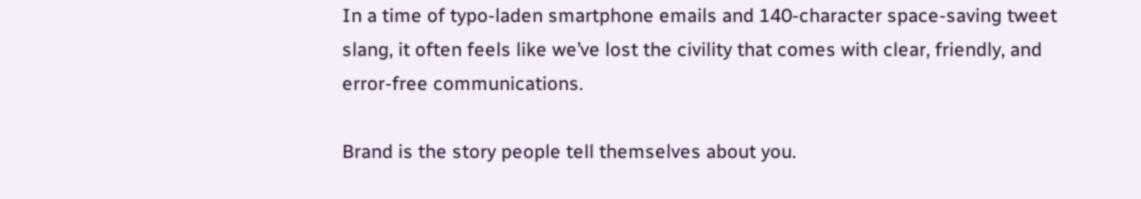In a time of typo-laden smartphone emails and 140-character space-saving tweet slang, it often feels like we’ve lost the civility that comes with clear, friendly, and error-free communications.

Brand is the story people tell themselves about you.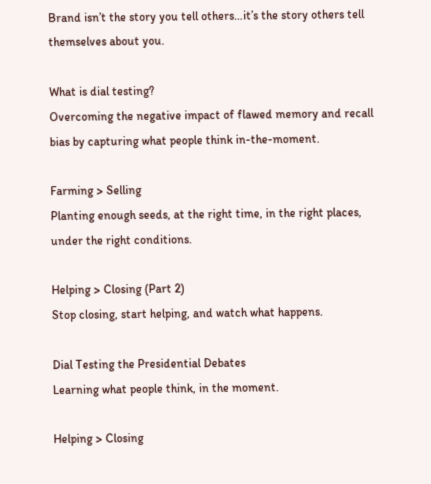Brand isn’t the story you tell others…it’s the story others tell themselves about you.

What is dial testing?
Overcoming the negative impact of flawed memory and recall bias by capturing what people think in-the-moment.

Farming > Selling
Planting enough seeds, at the right time, in the right places, under the right conditions.

Helping > Closing (Part 2)
Stop closing, start helping, and watch what happens.

Dial Testing the Presidential Debates
Learning what people think, in the moment.

Helping > Closing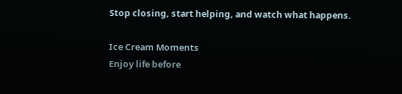Stop closing, start helping, and watch what happens.

Ice Cream Moments
Enjoy life before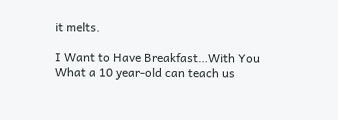it melts.

I Want to Have Breakfast…With You
What a 10 year-old can teach us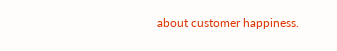about customer happiness.